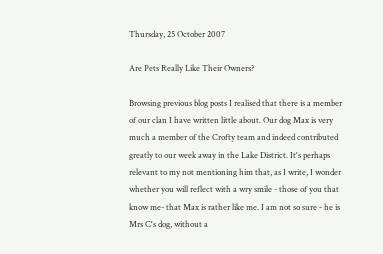Thursday, 25 October 2007

Are Pets Really Like Their Owners?

Browsing previous blog posts I realised that there is a member of our clan I have written little about. Our dog Max is very much a member of the Crofty team and indeed contributed greatly to our week away in the Lake District. It's perhaps relevant to my not mentioning him that, as I write, I wonder whether you will reflect with a wry smile - those of you that know me- that Max is rather like me. I am not so sure - he is Mrs C's dog, without a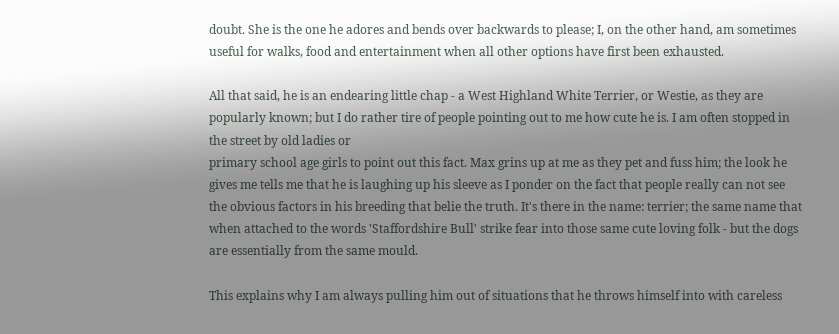doubt. She is the one he adores and bends over backwards to please; I, on the other hand, am sometimes useful for walks, food and entertainment when all other options have first been exhausted.

All that said, he is an endearing little chap - a West Highland White Terrier, or Westie, as they are popularly known; but I do rather tire of people pointing out to me how cute he is. I am often stopped in the street by old ladies or
primary school age girls to point out this fact. Max grins up at me as they pet and fuss him; the look he gives me tells me that he is laughing up his sleeve as I ponder on the fact that people really can not see the obvious factors in his breeding that belie the truth. It's there in the name: terrier; the same name that when attached to the words 'Staffordshire Bull' strike fear into those same cute loving folk - but the dogs are essentially from the same mould.

This explains why I am always pulling him out of situations that he throws himself into with careless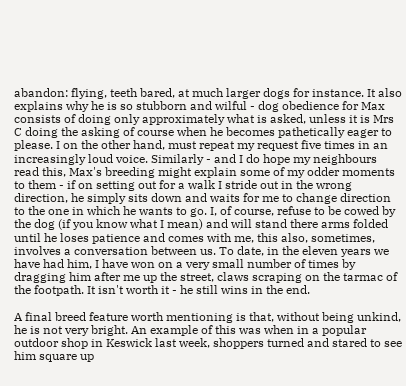abandon: flying, teeth bared, at much larger dogs for instance. It also explains why he is so stubborn and wilful - dog obedience for Max consists of doing only approximately what is asked, unless it is Mrs C doing the asking of course when he becomes pathetically eager to please. I on the other hand, must repeat my request five times in an increasingly loud voice. Similarly - and I do hope my neighbours read this, Max's breeding might explain some of my odder moments to them - if on setting out for a walk I stride out in the wrong direction, he simply sits down and waits for me to change direction to the one in which he wants to go. I, of course, refuse to be cowed by the dog (if you know what I mean) and will stand there arms folded until he loses patience and comes with me, this also, sometimes, involves a conversation between us. To date, in the eleven years we have had him, I have won on a very small number of times by dragging him after me up the street, claws scraping on the tarmac of the footpath. It isn't worth it - he still wins in the end.

A final breed feature worth mentioning is that, without being unkind, he is not very bright. An example of this was when in a popular outdoor shop in Keswick last week, shoppers turned and stared to see him square up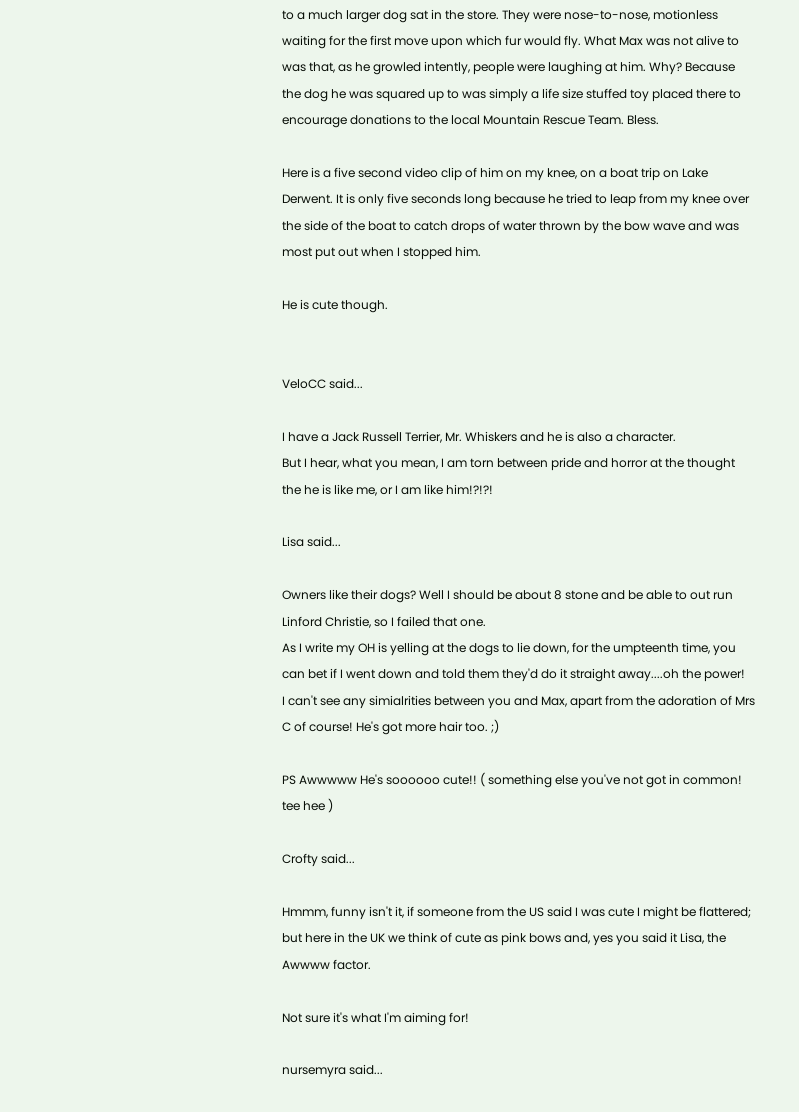to a much larger dog sat in the store. They were nose-to-nose, motionless waiting for the first move upon which fur would fly. What Max was not alive to was that, as he growled intently, people were laughing at him. Why? Because the dog he was squared up to was simply a life size stuffed toy placed there to encourage donations to the local Mountain Rescue Team. Bless.

Here is a five second video clip of him on my knee, on a boat trip on Lake Derwent. It is only five seconds long because he tried to leap from my knee over the side of the boat to catch drops of water thrown by the bow wave and was most put out when I stopped him.

He is cute though.


VeloCC said...

I have a Jack Russell Terrier, Mr. Whiskers and he is also a character.
But I hear, what you mean, I am torn between pride and horror at the thought the he is like me, or I am like him!?!?!

Lisa said...

Owners like their dogs? Well I should be about 8 stone and be able to out run Linford Christie, so I failed that one.
As I write my OH is yelling at the dogs to lie down, for the umpteenth time, you can bet if I went down and told them they'd do it straight away....oh the power!
I can't see any simialrities between you and Max, apart from the adoration of Mrs C of course! He's got more hair too. ;)

PS Awwwww He's soooooo cute!! ( something else you've not got in common! tee hee )

Crofty said...

Hmmm, funny isn't it, if someone from the US said I was cute I might be flattered; but here in the UK we think of cute as pink bows and, yes you said it Lisa, the Awwww factor.

Not sure it's what I'm aiming for!

nursemyra said...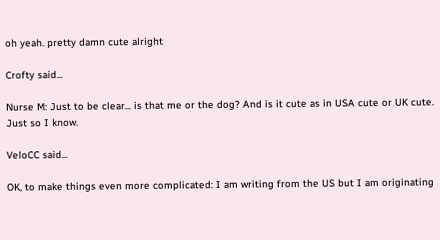oh yeah. pretty damn cute alright

Crofty said...

Nurse M: Just to be clear... is that me or the dog? And is it cute as in USA cute or UK cute. Just so I know.

VeloCC said...

OK, to make things even more complicated: I am writing from the US but I am originating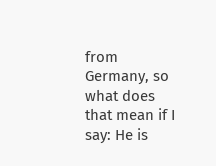from Germany, so what does that mean if I say: He is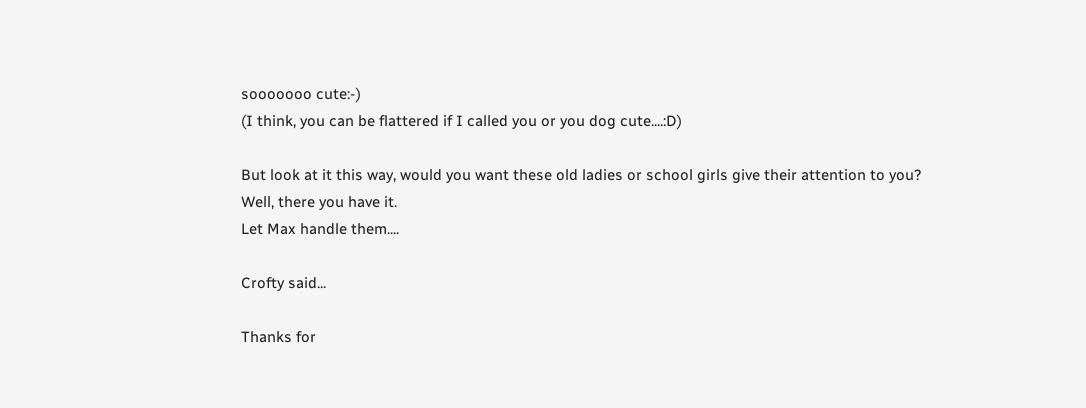sooooooo cute:-)
(I think, you can be flattered if I called you or you dog cute....:D)

But look at it this way, would you want these old ladies or school girls give their attention to you?
Well, there you have it.
Let Max handle them....

Crofty said...

Thanks for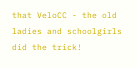that VeloCC - the old ladies and schoolgirls did the trick!